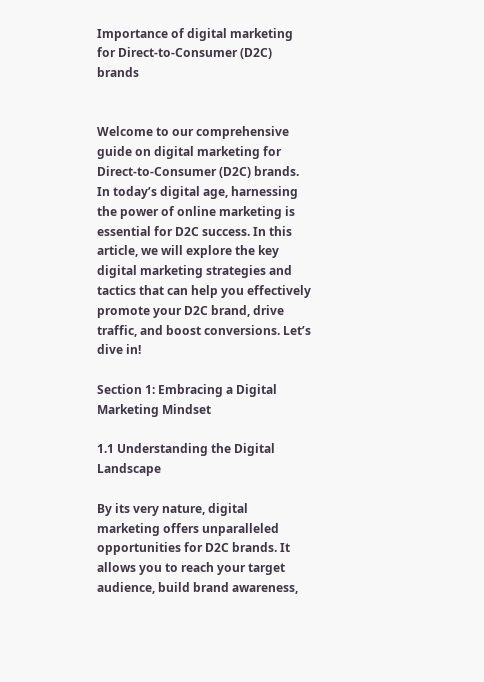Importance of digital marketing for Direct-to-Consumer (D2C) brands


Welcome to our comprehensive guide on digital marketing for Direct-to-Consumer (D2C) brands. In today’s digital age, harnessing the power of online marketing is essential for D2C success. In this article, we will explore the key digital marketing strategies and tactics that can help you effectively promote your D2C brand, drive traffic, and boost conversions. Let’s dive in!

Section 1: Embracing a Digital Marketing Mindset

1.1 Understanding the Digital Landscape

By its very nature, digital marketing offers unparalleled opportunities for D2C brands. It allows you to reach your target audience, build brand awareness,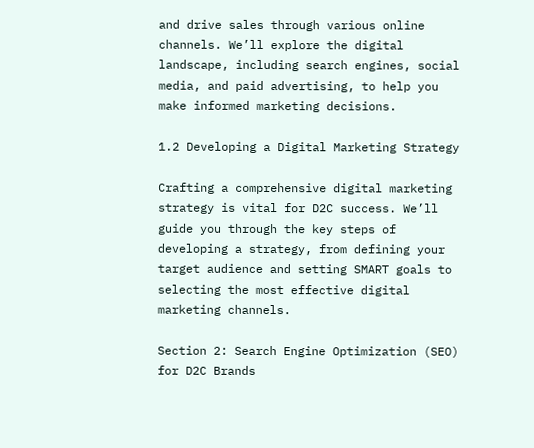and drive sales through various online channels. We’ll explore the digital landscape, including search engines, social media, and paid advertising, to help you make informed marketing decisions.

1.2 Developing a Digital Marketing Strategy

Crafting a comprehensive digital marketing strategy is vital for D2C success. We’ll guide you through the key steps of developing a strategy, from defining your target audience and setting SMART goals to selecting the most effective digital marketing channels.

Section 2: Search Engine Optimization (SEO) for D2C Brands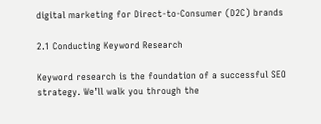digital marketing for Direct-to-Consumer (D2C) brands

2.1 Conducting Keyword Research

Keyword research is the foundation of a successful SEO strategy. We’ll walk you through the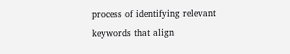process of identifying relevant keywords that align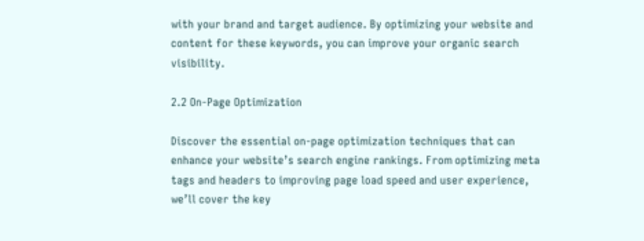with your brand and target audience. By optimizing your website and content for these keywords, you can improve your organic search visibility.

2.2 On-Page Optimization

Discover the essential on-page optimization techniques that can enhance your website’s search engine rankings. From optimizing meta tags and headers to improving page load speed and user experience, we’ll cover the key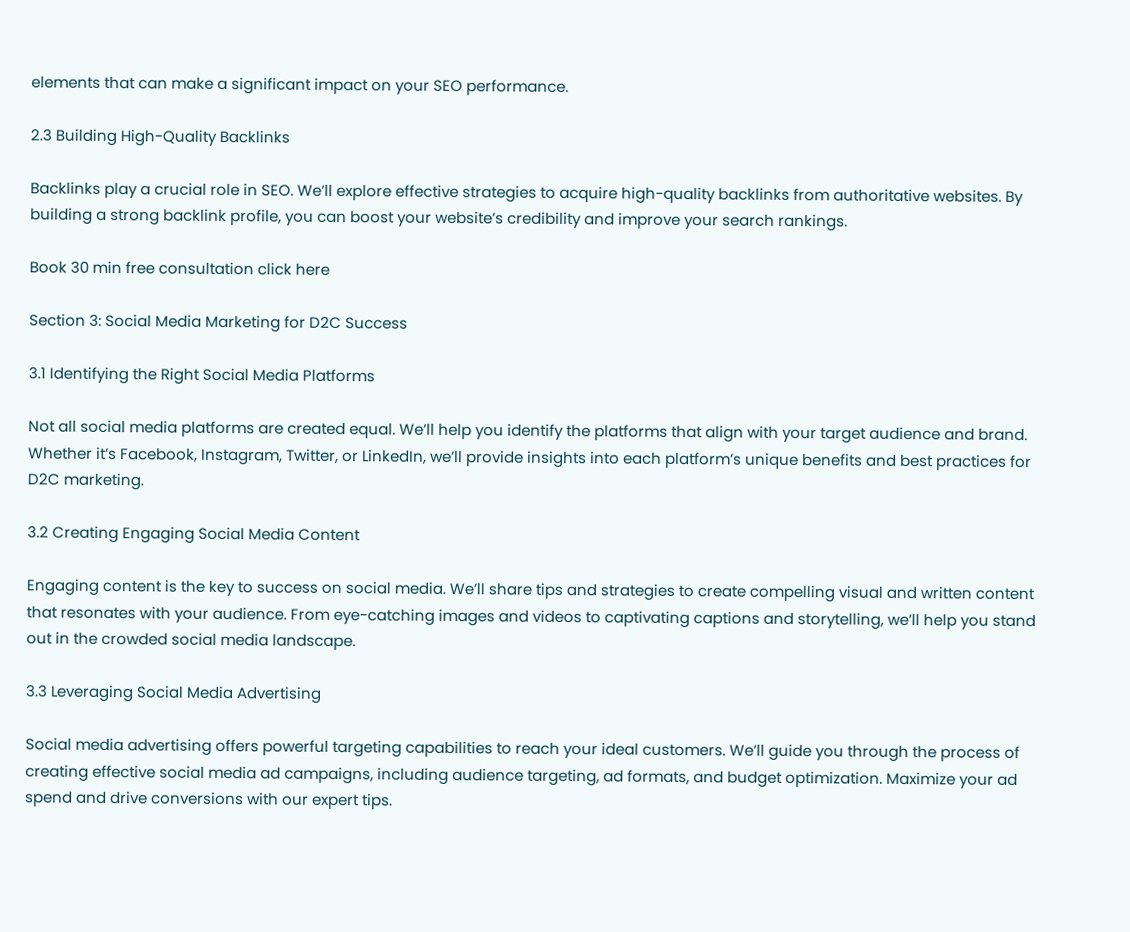elements that can make a significant impact on your SEO performance.

2.3 Building High-Quality Backlinks

Backlinks play a crucial role in SEO. We’ll explore effective strategies to acquire high-quality backlinks from authoritative websites. By building a strong backlink profile, you can boost your website’s credibility and improve your search rankings.

Book 30 min free consultation click here

Section 3: Social Media Marketing for D2C Success

3.1 Identifying the Right Social Media Platforms

Not all social media platforms are created equal. We’ll help you identify the platforms that align with your target audience and brand. Whether it’s Facebook, Instagram, Twitter, or LinkedIn, we’ll provide insights into each platform’s unique benefits and best practices for D2C marketing.

3.2 Creating Engaging Social Media Content

Engaging content is the key to success on social media. We’ll share tips and strategies to create compelling visual and written content that resonates with your audience. From eye-catching images and videos to captivating captions and storytelling, we’ll help you stand out in the crowded social media landscape.

3.3 Leveraging Social Media Advertising

Social media advertising offers powerful targeting capabilities to reach your ideal customers. We’ll guide you through the process of creating effective social media ad campaigns, including audience targeting, ad formats, and budget optimization. Maximize your ad spend and drive conversions with our expert tips.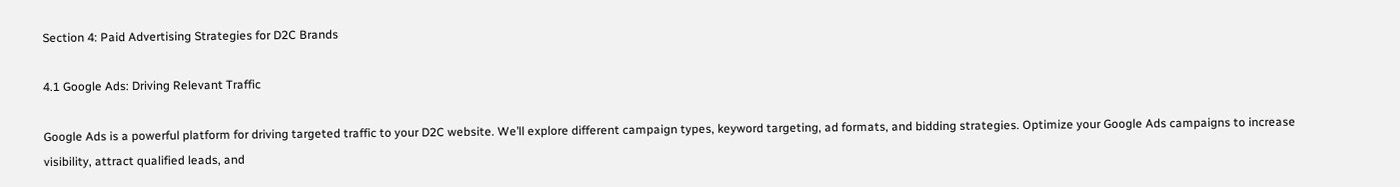Section 4: Paid Advertising Strategies for D2C Brands

4.1 Google Ads: Driving Relevant Traffic

Google Ads is a powerful platform for driving targeted traffic to your D2C website. We’ll explore different campaign types, keyword targeting, ad formats, and bidding strategies. Optimize your Google Ads campaigns to increase visibility, attract qualified leads, and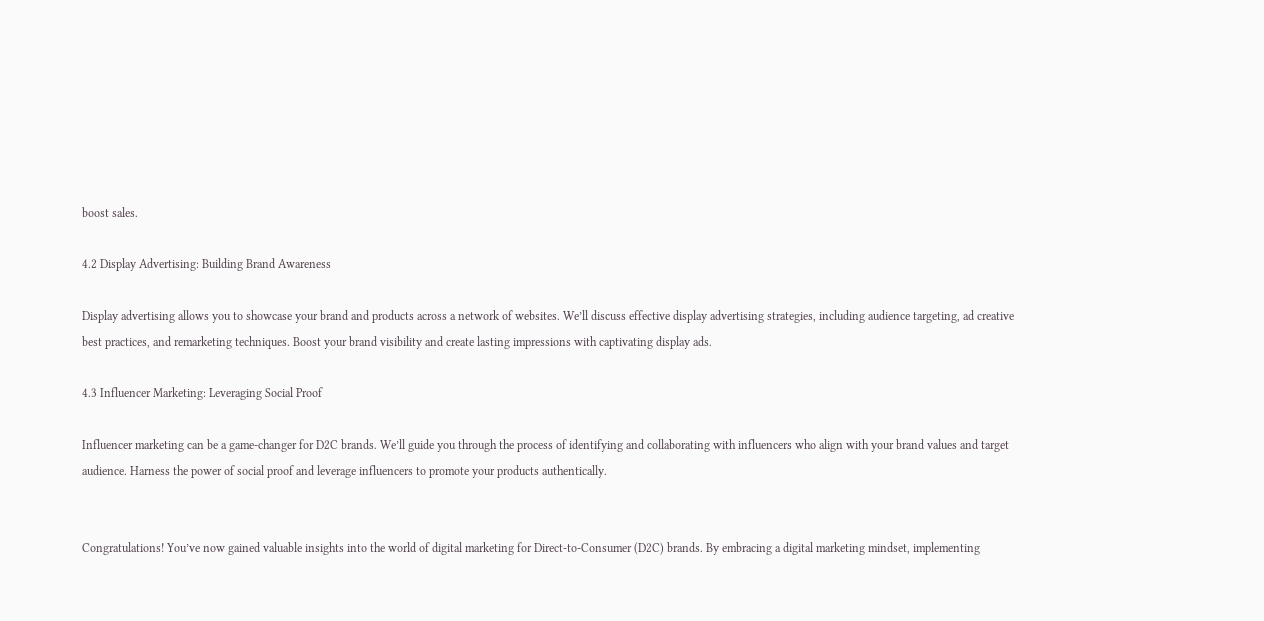boost sales.

4.2 Display Advertising: Building Brand Awareness

Display advertising allows you to showcase your brand and products across a network of websites. We’ll discuss effective display advertising strategies, including audience targeting, ad creative best practices, and remarketing techniques. Boost your brand visibility and create lasting impressions with captivating display ads.

4.3 Influencer Marketing: Leveraging Social Proof

Influencer marketing can be a game-changer for D2C brands. We’ll guide you through the process of identifying and collaborating with influencers who align with your brand values and target audience. Harness the power of social proof and leverage influencers to promote your products authentically.


Congratulations! You’ve now gained valuable insights into the world of digital marketing for Direct-to-Consumer (D2C) brands. By embracing a digital marketing mindset, implementing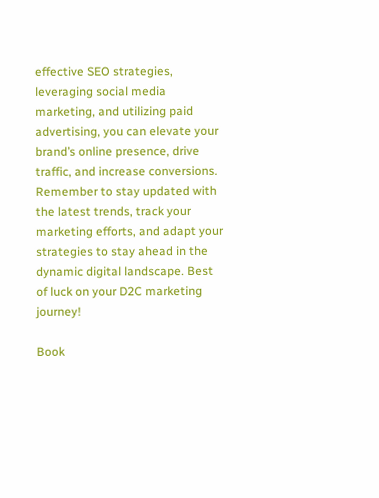effective SEO strategies, leveraging social media marketing, and utilizing paid advertising, you can elevate your brand’s online presence, drive traffic, and increase conversions. Remember to stay updated with the latest trends, track your marketing efforts, and adapt your strategies to stay ahead in the dynamic digital landscape. Best of luck on your D2C marketing journey!

Book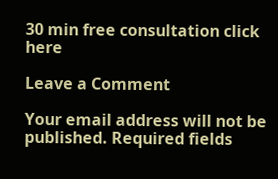30 min free consultation click here

Leave a Comment

Your email address will not be published. Required fields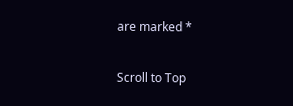are marked *

Scroll to Top